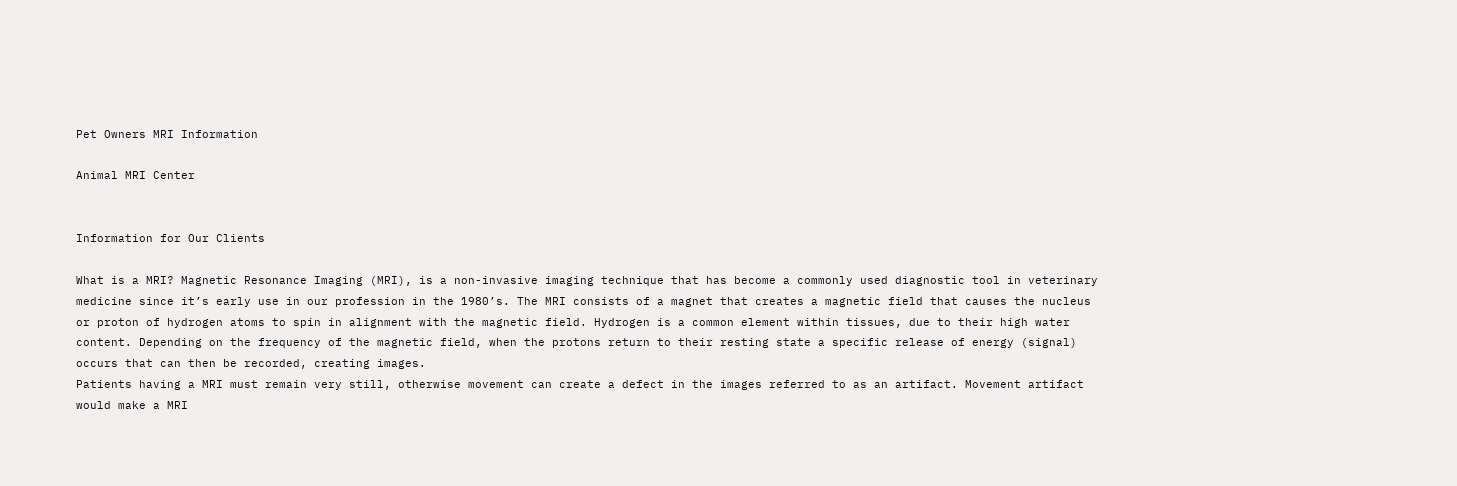Pet Owners MRI Information

Animal MRI Center


Information for Our Clients

What is a MRI? Magnetic Resonance Imaging (MRI), is a non-invasive imaging technique that has become a commonly used diagnostic tool in veterinary medicine since it’s early use in our profession in the 1980’s. The MRI consists of a magnet that creates a magnetic field that causes the nucleus or proton of hydrogen atoms to spin in alignment with the magnetic field. Hydrogen is a common element within tissues, due to their high water content. Depending on the frequency of the magnetic field, when the protons return to their resting state a specific release of energy (signal) occurs that can then be recorded, creating images.
Patients having a MRI must remain very still, otherwise movement can create a defect in the images referred to as an artifact. Movement artifact would make a MRI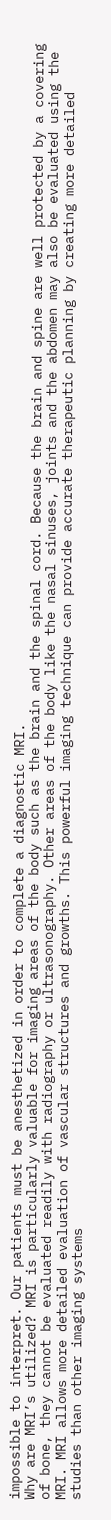impossible to interpret. Our patients must be anesthetized in order to complete a diagnostic MRI.
Why are MRI’s utilized? MRI is particularly valuable for imaging areas of the body such as the brain and the spinal cord. Because the brain and spine are well protected by a covering of bone, they cannot be evaluated readily with radiography or ultrasonography. Other areas of the body like the nasal sinuses, joints and the abdomen may also be evaluated using the MRI. MRI allows more detailed evaluation of vascular structures and growths. This powerful imaging technique can provide accurate therapeutic planning by creating more detailed studies than other imaging systems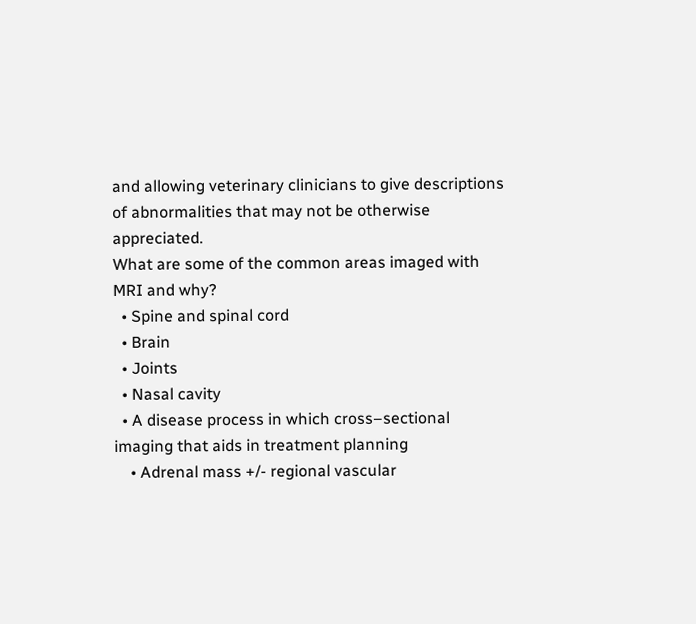and allowing veterinary clinicians to give descriptions of abnormalities that may not be otherwise appreciated.
What are some of the common areas imaged with MRI and why?
  • Spine and spinal cord
  • Brain
  • Joints
  • Nasal cavity
  • A disease process in which cross–sectional imaging that aids in treatment planning
    • Adrenal mass +/- regional vascular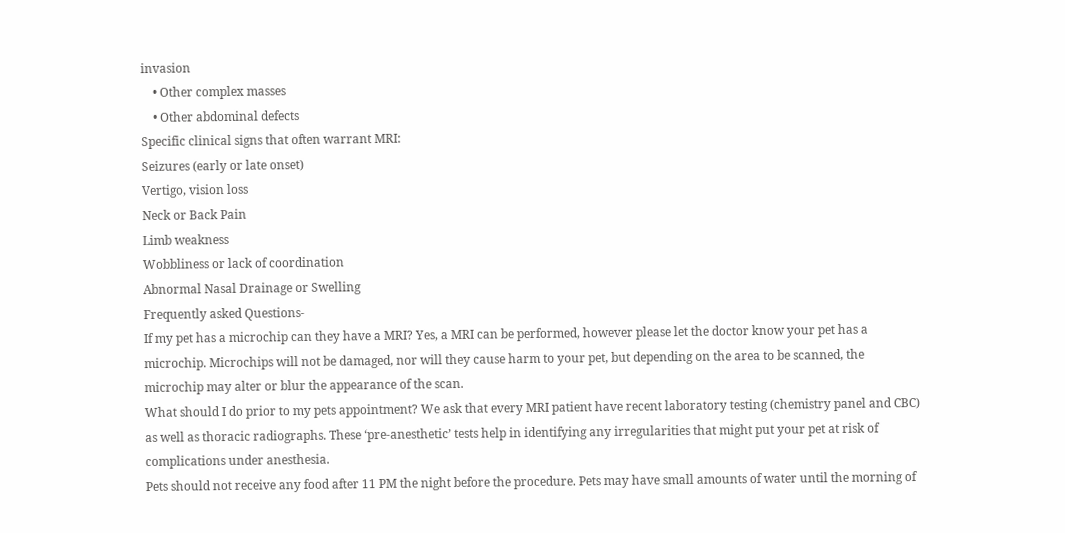invasion
    • Other complex masses
    • Other abdominal defects
Specific clinical signs that often warrant MRI:
Seizures (early or late onset)
Vertigo, vision loss
Neck or Back Pain
Limb weakness
Wobbliness or lack of coordination
Abnormal Nasal Drainage or Swelling
Frequently asked Questions-
If my pet has a microchip can they have a MRI? Yes, a MRI can be performed, however please let the doctor know your pet has a microchip. Microchips will not be damaged, nor will they cause harm to your pet, but depending on the area to be scanned, the microchip may alter or blur the appearance of the scan.
What should I do prior to my pets appointment? We ask that every MRI patient have recent laboratory testing (chemistry panel and CBC) as well as thoracic radiographs. These ‘pre-anesthetic’ tests help in identifying any irregularities that might put your pet at risk of complications under anesthesia.
Pets should not receive any food after 11 PM the night before the procedure. Pets may have small amounts of water until the morning of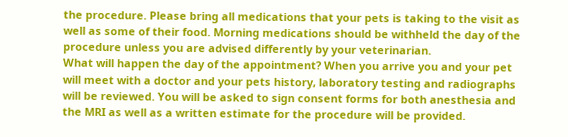the procedure. Please bring all medications that your pets is taking to the visit as well as some of their food. Morning medications should be withheld the day of the procedure unless you are advised differently by your veterinarian.
What will happen the day of the appointment? When you arrive you and your pet will meet with a doctor and your pets history, laboratory testing and radiographs will be reviewed. You will be asked to sign consent forms for both anesthesia and the MRI as well as a written estimate for the procedure will be provided.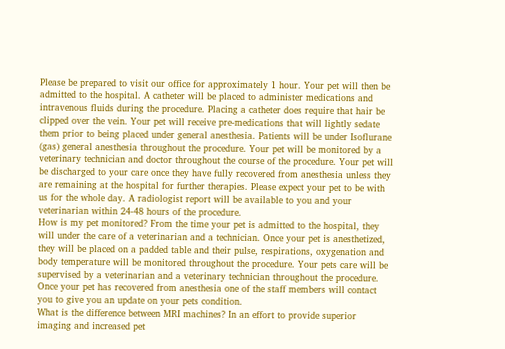Please be prepared to visit our office for approximately 1 hour. Your pet will then be admitted to the hospital. A catheter will be placed to administer medications and intravenous fluids during the procedure. Placing a catheter does require that hair be clipped over the vein. Your pet will receive pre-medications that will lightly sedate them prior to being placed under general anesthesia. Patients will be under Isoflurane (gas) general anesthesia throughout the procedure. Your pet will be monitored by a veterinary technician and doctor throughout the course of the procedure. Your pet will be discharged to your care once they have fully recovered from anesthesia unless they are remaining at the hospital for further therapies. Please expect your pet to be with us for the whole day. A radiologist report will be available to you and your veterinarian within 24-48 hours of the procedure.
How is my pet monitored? From the time your pet is admitted to the hospital, they will under the care of a veterinarian and a technician. Once your pet is anesthetized, they will be placed on a padded table and their pulse, respirations, oxygenation and body temperature will be monitored throughout the procedure. Your pets care will be supervised by a veterinarian and a veterinary technician throughout the procedure. Once your pet has recovered from anesthesia one of the staff members will contact you to give you an update on your pets condition.
What is the difference between MRI machines? In an effort to provide superior imaging and increased pet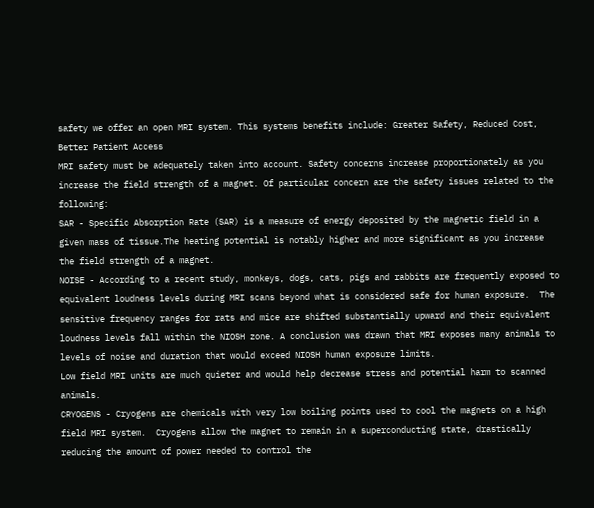safety we offer an open MRI system. This systems benefits include: Greater Safety, Reduced Cost, Better Patient Access
MRI safety must be adequately taken into account. Safety concerns increase proportionately as you increase the field strength of a magnet. Of particular concern are the safety issues related to the following:
SAR - Specific Absorption Rate (SAR) is a measure of energy deposited by the magnetic field in a given mass of tissue.The heating potential is notably higher and more significant as you increase the field strength of a magnet.
NOISE - According to a recent study, monkeys, dogs, cats, pigs and rabbits are frequently exposed to equivalent loudness levels during MRI scans beyond what is considered safe for human exposure.  The sensitive frequency ranges for rats and mice are shifted substantially upward and their equivalent loudness levels fall within the NIOSH zone. A conclusion was drawn that MRI exposes many animals to levels of noise and duration that would exceed NIOSH human exposure limits.
Low field MRI units are much quieter and would help decrease stress and potential harm to scanned animals.
CRYOGENS - Cryogens are chemicals with very low boiling points used to cool the magnets on a high field MRI system.  Cryogens allow the magnet to remain in a superconducting state, drastically reducing the amount of power needed to control the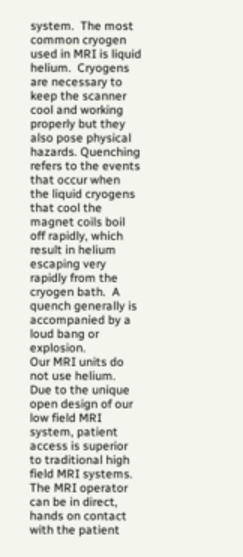system.  The most common cryogen used in MRI is liquid helium.  Cryogens are necessary to keep the scanner cool and working properly but they also pose physical hazards. Quenching refers to the events that occur when the liquid cryogens that cool the magnet coils boil off rapidly, which result in helium escaping very rapidly from the cryogen bath.  A quench generally is accompanied by a loud bang or explosion.
Our MRI units do not use helium.
Due to the unique open design of our low field MRI system, patient access is superior to traditional high field MRI systems.  The MRI operator can be in direct, hands on contact with the patient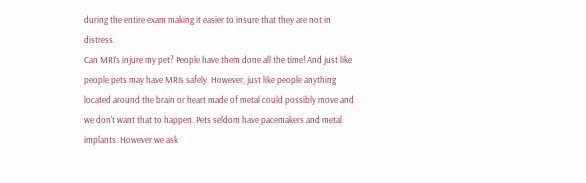during the entire exam making it easier to insure that they are not in distress.
Can MRI’s injure my pet? People have them done all the time! And just like people pets may have MRIs safely. However, just like people anything located around the brain or heart made of metal could possibly move and we don't want that to happen. Pets seldom have pacemakers and metal implants. However we ask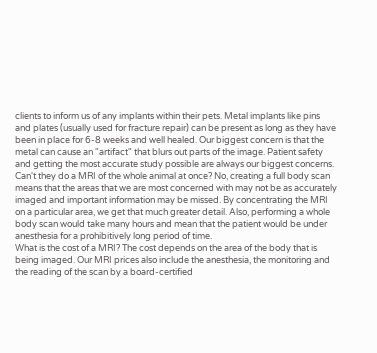clients to inform us of any implants within their pets. Metal implants like pins and plates (usually used for fracture repair) can be present as long as they have been in place for 6-8 weeks and well healed. Our biggest concern is that the metal can cause an "artifact" that blurs out parts of the image. Patient safety and getting the most accurate study possible are always our biggest concerns.
Can't they do a MRI of the whole animal at once? No, creating a full body scan means that the areas that we are most concerned with may not be as accurately imaged and important information may be missed. By concentrating the MRI on a particular area, we get that much greater detail. Also, performing a whole body scan would take many hours and mean that the patient would be under anesthesia for a prohibitively long period of time.
What is the cost of a MRI? The cost depends on the area of the body that is being imaged. Our MRI prices also include the anesthesia, the monitoring and the reading of the scan by a board-certified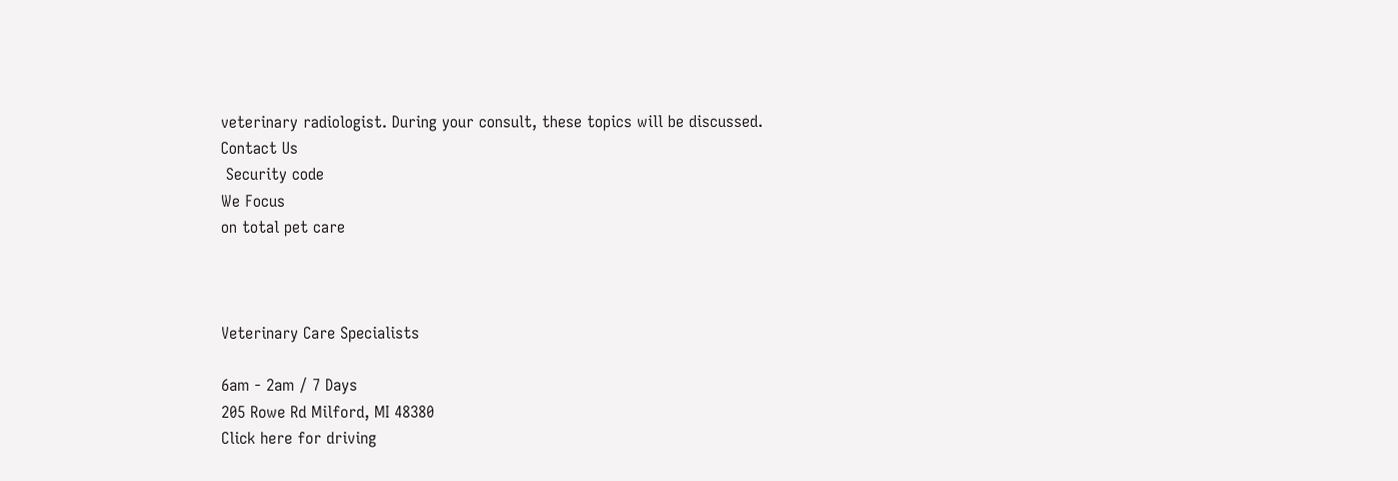veterinary radiologist. During your consult, these topics will be discussed.
Contact Us
 Security code
We Focus
on total pet care



Veterinary Care Specialists

6am - 2am / 7 Days
205 Rowe Rd Milford, MI 48380
Click here for driving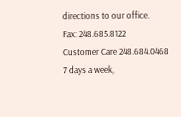directions to our office.
Fax: 248.685.8122
Customer Care 248.684.0468
7 days a week,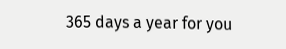365 days a year for you